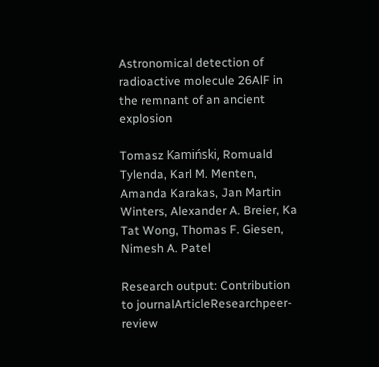Astronomical detection of radioactive molecule 26AlF in the remnant of an ancient explosion

Tomasz Kamiński, Romuald Tylenda, Karl M. Menten, Amanda Karakas, Jan Martin Winters, Alexander A. Breier, Ka Tat Wong, Thomas F. Giesen, Nimesh A. Patel

Research output: Contribution to journalArticleResearchpeer-review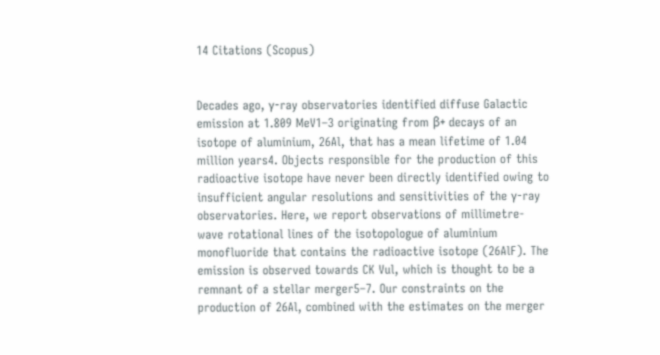14 Citations (Scopus)


Decades ago, γ-ray observatories identified diffuse Galactic emission at 1.809 MeV1–3 originating from β+ decays of an isotope of aluminium, 26Al, that has a mean lifetime of 1.04 million years4. Objects responsible for the production of this radioactive isotope have never been directly identified owing to insufficient angular resolutions and sensitivities of the γ-ray observatories. Here, we report observations of millimetre-wave rotational lines of the isotopologue of aluminium monofluoride that contains the radioactive isotope (26AlF). The emission is observed towards CK Vul, which is thought to be a remnant of a stellar merger5–7. Our constraints on the production of 26Al, combined with the estimates on the merger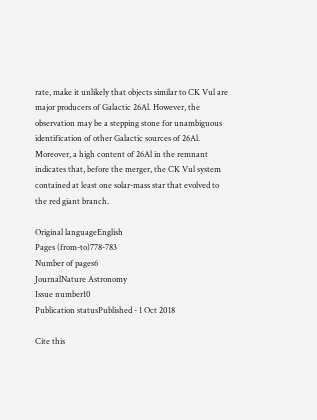rate, make it unlikely that objects similar to CK Vul are major producers of Galactic 26Al. However, the observation may be a stepping stone for unambiguous identification of other Galactic sources of 26Al. Moreover, a high content of 26Al in the remnant indicates that, before the merger, the CK Vul system contained at least one solar-mass star that evolved to the red giant branch.

Original languageEnglish
Pages (from-to)778-783
Number of pages6
JournalNature Astronomy
Issue number10
Publication statusPublished - 1 Oct 2018

Cite this